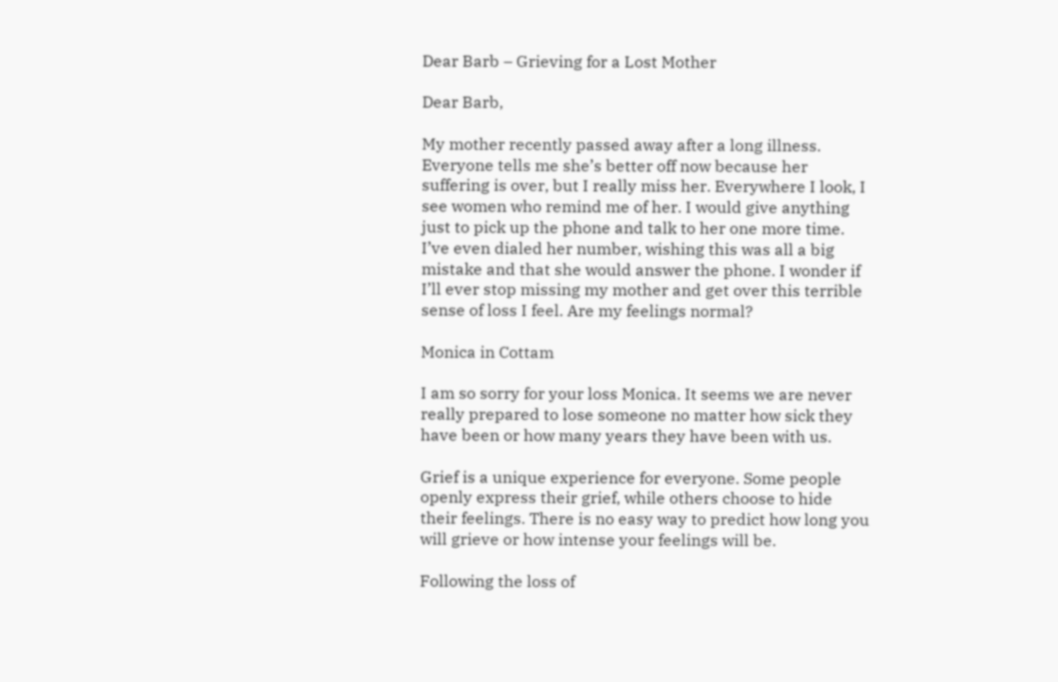Dear Barb – Grieving for a Lost Mother

Dear Barb,

My mother recently passed away after a long illness. Everyone tells me she’s better off now because her suffering is over, but I really miss her. Everywhere I look, I see women who remind me of her. I would give anything just to pick up the phone and talk to her one more time. I’ve even dialed her number, wishing this was all a big mistake and that she would answer the phone. I wonder if I’ll ever stop missing my mother and get over this terrible sense of loss I feel. Are my feelings normal?

Monica in Cottam

I am so sorry for your loss Monica. It seems we are never really prepared to lose someone no matter how sick they have been or how many years they have been with us.

Grief is a unique experience for everyone. Some people openly express their grief, while others choose to hide their feelings. There is no easy way to predict how long you will grieve or how intense your feelings will be.

Following the loss of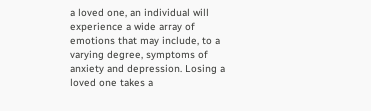a loved one, an individual will experience a wide array of emotions that may include, to a varying degree, symptoms of anxiety and depression. Losing a loved one takes a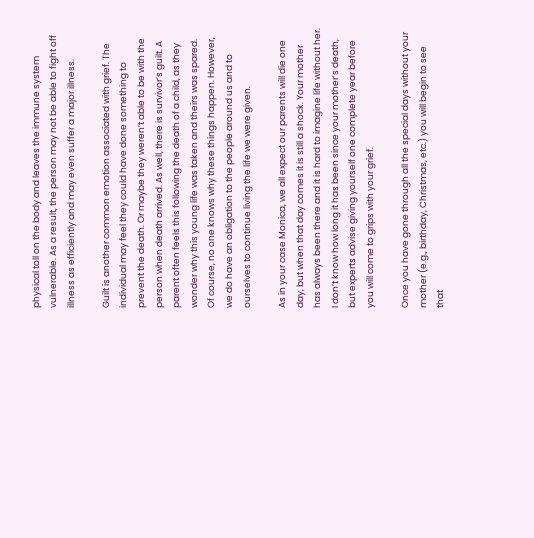physical toll on the body and leaves the immune system vulnerable. As a result, the person may not be able to fight off illness as efficiently and may even suffer a major illness.

Guilt is another common emotion associated with grief. The individual may feel they could have done something to prevent the death. Or maybe they weren’t able to be with the person when death arrived. As well, there is survivor’s guilt. A parent often feels this following the death of a child, as they wonder why this young life was taken and theirs was spared. Of course, no one knows why these things happen. However, we do have an obligation to the people around us and to ourselves to continue living the life we were given.

As in your case Monica, we all expect our parents will die one day, but when that day comes it is still a shock. Your mother has always been there and it is hard to imagine life without her. I don’t know how long it has been since your mother’s death, but experts advise giving yourself one complete year before you will come to grips with your grief.

Once you have gone through all the special days without your mother (e.g., birthday, Christmas, etc.) you will begin to see that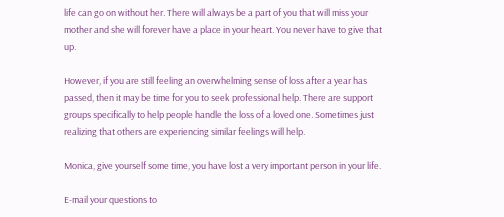life can go on without her. There will always be a part of you that will miss your mother and she will forever have a place in your heart. You never have to give that up.

However, if you are still feeling an overwhelming sense of loss after a year has passed, then it may be time for you to seek professional help. There are support groups specifically to help people handle the loss of a loved one. Sometimes just realizing that others are experiencing similar feelings will help.

Monica, give yourself some time, you have lost a very important person in your life.

E-mail your questions to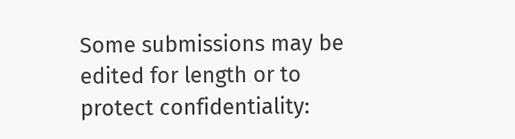Some submissions may be edited for length or to protect confidentiality: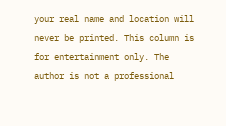your real name and location will never be printed. This column is for entertainment only. The author is not a professional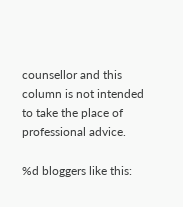counsellor and this column is not intended to take the place of professional advice.

%d bloggers like this: